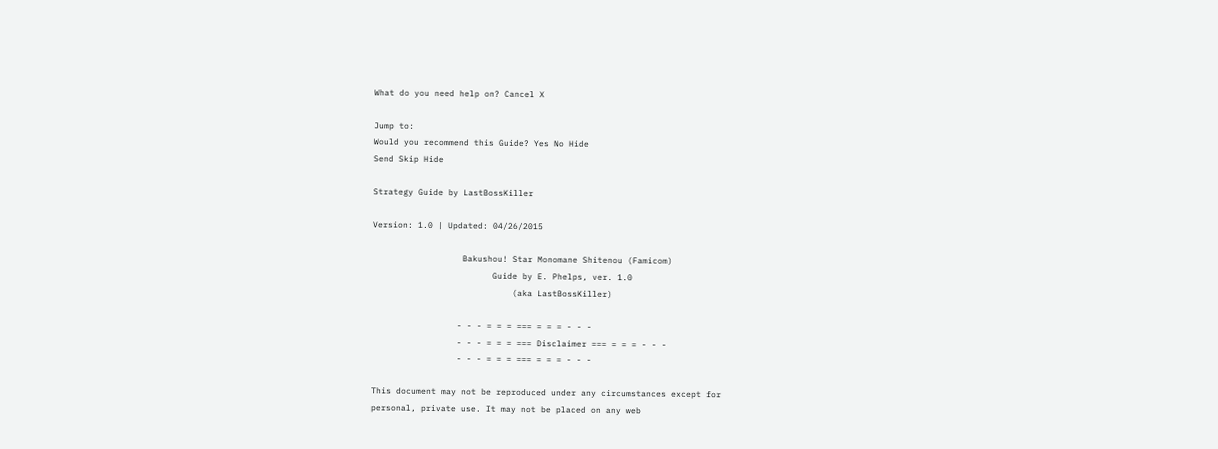What do you need help on? Cancel X

Jump to:
Would you recommend this Guide? Yes No Hide
Send Skip Hide

Strategy Guide by LastBossKiller

Version: 1.0 | Updated: 04/26/2015

                  Bakushou! Star Monomane Shitenou (Famicom)
                        Guide by E. Phelps, ver. 1.0
                            (aka LastBossKiller)

                 - - - = = = === = = = - - -
                 - - - = = = === Disclaimer === = = = - - -
                 - - - = = = === = = = - - -

This document may not be reproduced under any circumstances except for
personal, private use. It may not be placed on any web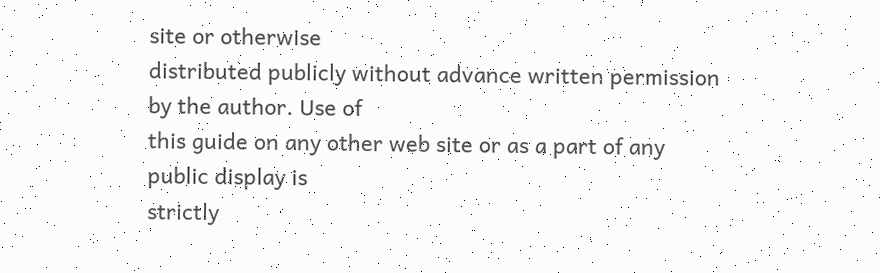site or otherwise
distributed publicly without advance written permission by the author. Use of
this guide on any other web site or as a part of any public display is
strictly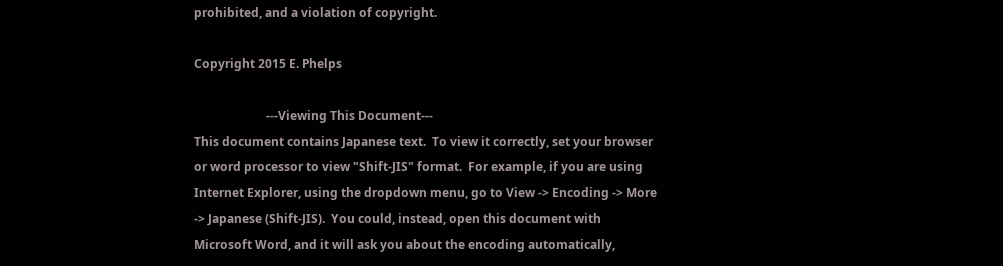prohibited, and a violation of copyright.

Copyright 2015 E. Phelps

                        ---Viewing This Document---
This document contains Japanese text.  To view it correctly, set your browser
or word processor to view "Shift-JIS" format.  For example, if you are using
Internet Explorer, using the dropdown menu, go to View -> Encoding -> More
-> Japanese (Shift-JIS).  You could, instead, open this document with
Microsoft Word, and it will ask you about the encoding automatically,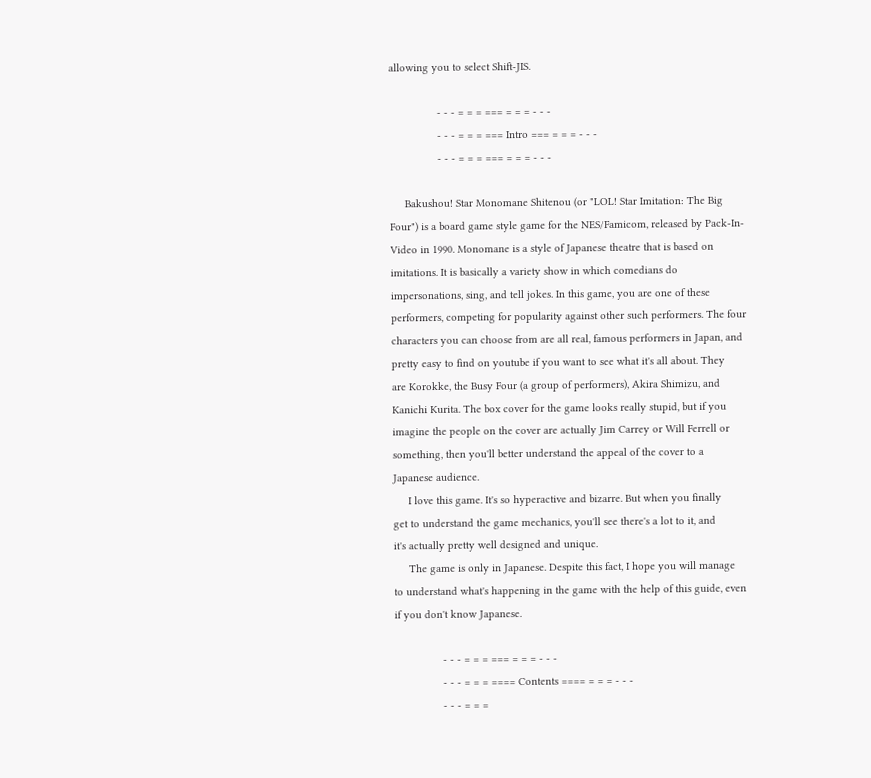allowing you to select Shift-JIS.

                - - - = = = === = = = - - -
                - - - = = = === Intro === = = = - - -
                - - - = = = === = = = - - -

     Bakushou! Star Monomane Shitenou (or "LOL! Star Imitation: The Big
Four") is a board game style game for the NES/Famicom, released by Pack-In-
Video in 1990. Monomane is a style of Japanese theatre that is based on
imitations. It is basically a variety show in which comedians do
impersonations, sing, and tell jokes. In this game, you are one of these
performers, competing for popularity against other such performers. The four
characters you can choose from are all real, famous performers in Japan, and
pretty easy to find on youtube if you want to see what it's all about. They
are Korokke, the Busy Four (a group of performers), Akira Shimizu, and
Kanichi Kurita. The box cover for the game looks really stupid, but if you
imagine the people on the cover are actually Jim Carrey or Will Ferrell or
something, then you'll better understand the appeal of the cover to a
Japanese audience.
     I love this game. It's so hyperactive and bizarre. But when you finally
get to understand the game mechanics, you'll see there's a lot to it, and
it's actually pretty well designed and unique.
     The game is only in Japanese. Despite this fact, I hope you will manage
to understand what's happening in the game with the help of this guide, even
if you don't know Japanese.

                - - - = = = === = = = - - -
                - - - = = = ==== Contents ==== = = = - - -
                - - - = = =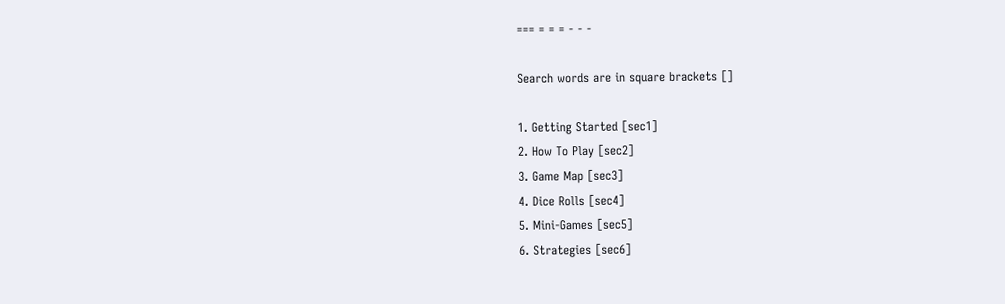=== = = = - - -

Search words are in square brackets []

1. Getting Started [sec1]
2. How To Play [sec2]
3. Game Map [sec3]
4. Dice Rolls [sec4]
5. Mini-Games [sec5]
6. Strategies [sec6]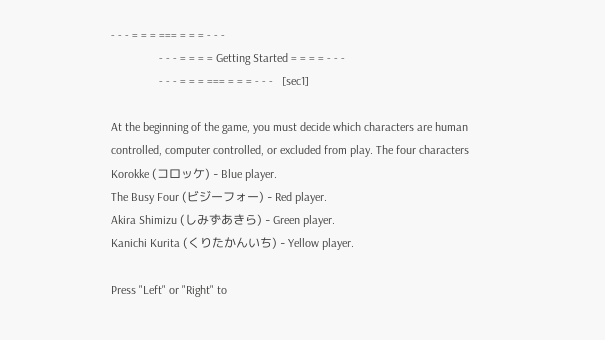- - - = = = === = = = - - -
                - - - = = = = Getting Started = = = = - - -
                - - - = = = === = = = - - -   [sec1]

At the beginning of the game, you must decide which characters are human
controlled, computer controlled, or excluded from play. The four characters
Korokke (コロッケ) - Blue player.
The Busy Four (ビジーフォー) - Red player.
Akira Shimizu (しみずあきら) - Green player.
Kanichi Kurita (くりたかんいち) - Yellow player.

Press "Left" or "Right" to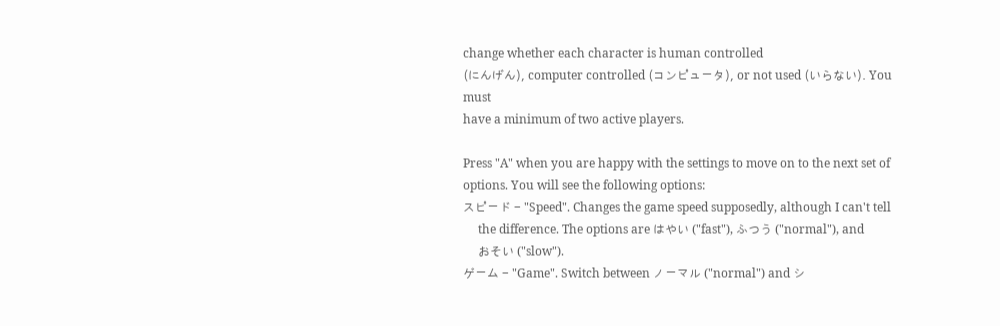change whether each character is human controlled
(にんげん), computer controlled (コンピュータ), or not used (いらない). You must
have a minimum of two active players.

Press "A" when you are happy with the settings to move on to the next set of
options. You will see the following options:
スピード - "Speed". Changes the game speed supposedly, although I can't tell
     the difference. The options are はやい ("fast"), ふつう ("normal"), and
     おそい ("slow").
ゲーム - "Game". Switch between ノーマル ("normal") and シ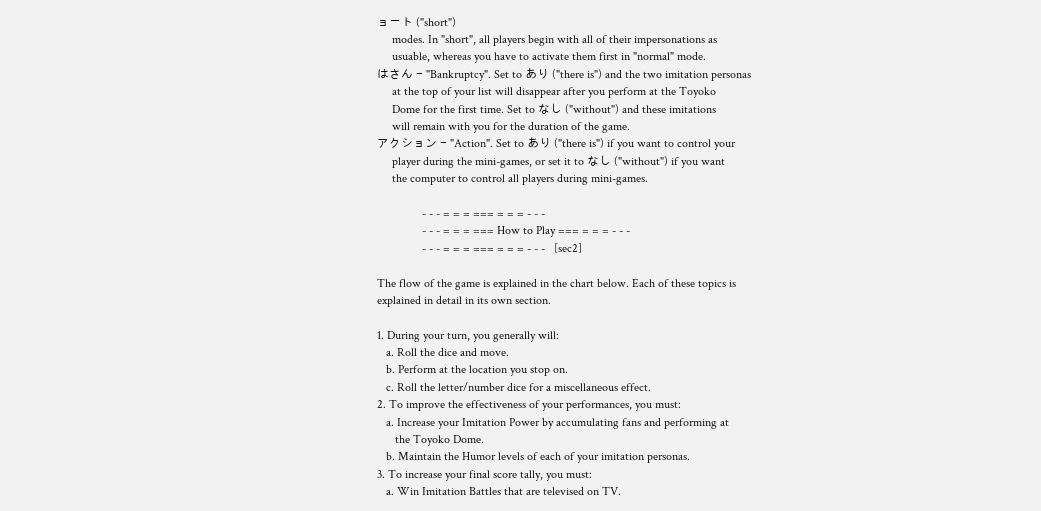ョート ("short")
     modes. In "short", all players begin with all of their impersonations as
     usuable, whereas you have to activate them first in "normal" mode.
はさん - "Bankruptcy". Set to あり ("there is") and the two imitation personas
     at the top of your list will disappear after you perform at the Toyoko
     Dome for the first time. Set to なし ("without") and these imitations
     will remain with you for the duration of the game.
アクション - "Action". Set to あり ("there is") if you want to control your
     player during the mini-games, or set it to なし ("without") if you want
     the computer to control all players during mini-games.

               - - - = = = === = = = - - -
               - - - = = = === How to Play === = = = - - -
               - - - = = = === = = = - - -   [sec2]

The flow of the game is explained in the chart below. Each of these topics is
explained in detail in its own section.

1. During your turn, you generally will:
   a. Roll the dice and move.
   b. Perform at the location you stop on.
   c. Roll the letter/number dice for a miscellaneous effect.
2. To improve the effectiveness of your performances, you must:
   a. Increase your Imitation Power by accumulating fans and performing at
      the Toyoko Dome.
   b. Maintain the Humor levels of each of your imitation personas.
3. To increase your final score tally, you must:
   a. Win Imitation Battles that are televised on TV.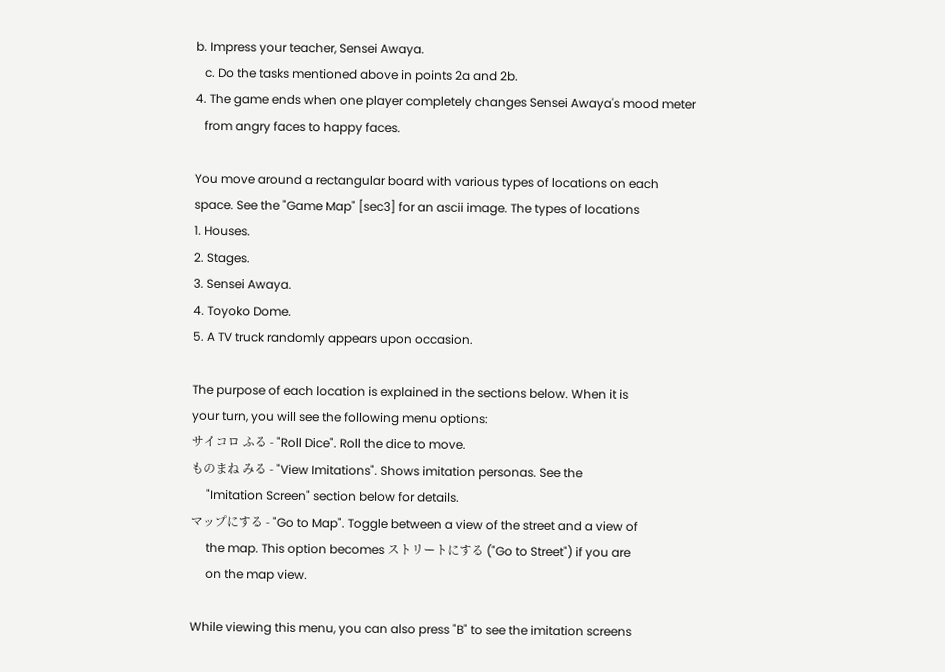b. Impress your teacher, Sensei Awaya.
   c. Do the tasks mentioned above in points 2a and 2b.
4. The game ends when one player completely changes Sensei Awaya's mood meter
   from angry faces to happy faces.

You move around a rectangular board with various types of locations on each
space. See the "Game Map" [sec3] for an ascii image. The types of locations
1. Houses.
2. Stages.
3. Sensei Awaya.
4. Toyoko Dome.
5. A TV truck randomly appears upon occasion.

The purpose of each location is explained in the sections below. When it is
your turn, you will see the following menu options:
サイコロ ふる - "Roll Dice". Roll the dice to move.
ものまね みる - "View Imitations". Shows imitation personas. See the
     "Imitation Screen" section below for details.
マップにする - "Go to Map". Toggle between a view of the street and a view of
     the map. This option becomes ストリートにする ("Go to Street") if you are
     on the map view.

While viewing this menu, you can also press "B" to see the imitation screens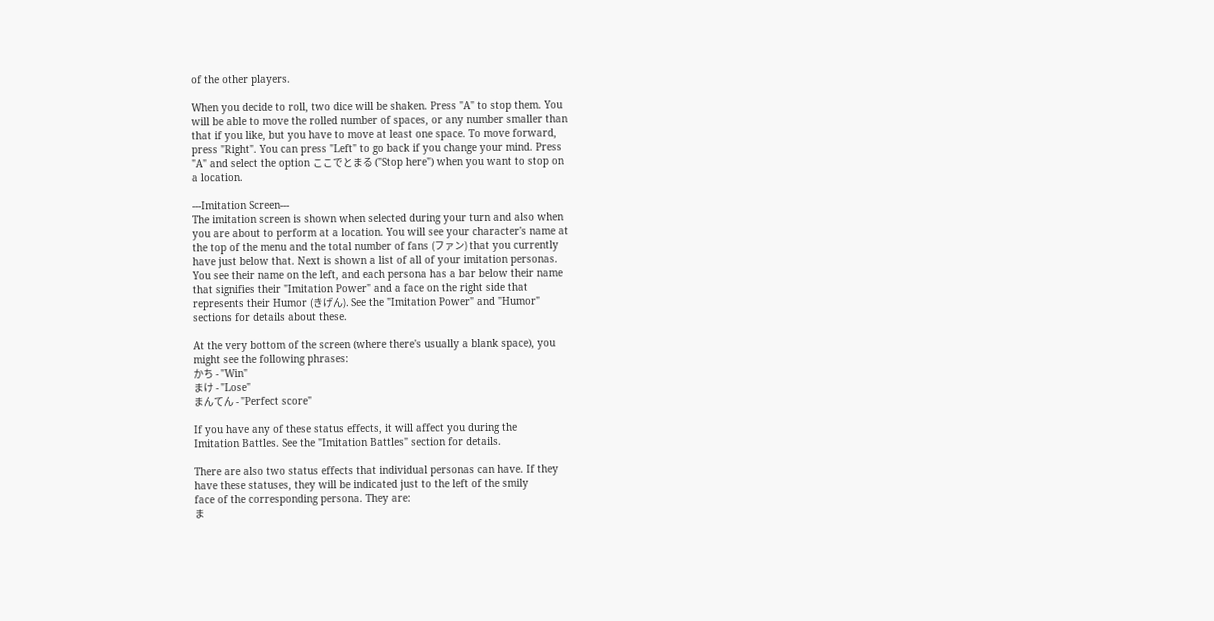of the other players.

When you decide to roll, two dice will be shaken. Press "A" to stop them. You
will be able to move the rolled number of spaces, or any number smaller than
that if you like, but you have to move at least one space. To move forward,
press "Right". You can press "Left" to go back if you change your mind. Press
"A" and select the option ここでとまる ("Stop here") when you want to stop on
a location.

---Imitation Screen---
The imitation screen is shown when selected during your turn and also when
you are about to perform at a location. You will see your character's name at
the top of the menu and the total number of fans (ファン) that you currently
have just below that. Next is shown a list of all of your imitation personas.
You see their name on the left, and each persona has a bar below their name
that signifies their "Imitation Power" and a face on the right side that
represents their Humor (きげん). See the "Imitation Power" and "Humor"
sections for details about these.

At the very bottom of the screen (where there's usually a blank space), you
might see the following phrases:
かち - "Win"
まけ - "Lose"
まんてん - "Perfect score"

If you have any of these status effects, it will affect you during the
Imitation Battles. See the "Imitation Battles" section for details.

There are also two status effects that individual personas can have. If they
have these statuses, they will be indicated just to the left of the smily
face of the corresponding persona. They are:
ま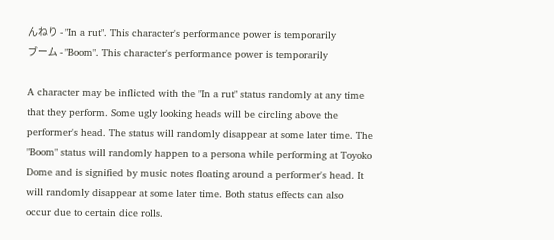んねり - "In a rut". This character's performance power is temporarily
ブーム - "Boom". This character's performance power is temporarily

A character may be inflicted with the "In a rut" status randomly at any time
that they perform. Some ugly looking heads will be circling above the
performer's head. The status will randomly disappear at some later time. The
"Boom" status will randomly happen to a persona while performing at Toyoko
Dome and is signified by music notes floating around a performer's head. It
will randomly disappear at some later time. Both status effects can also
occur due to certain dice rolls.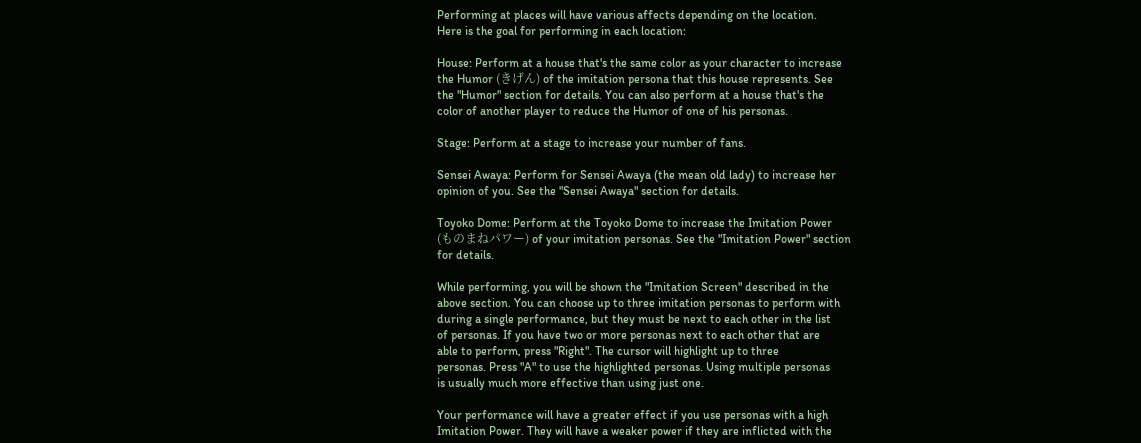Performing at places will have various affects depending on the location.
Here is the goal for performing in each location:

House: Perform at a house that's the same color as your character to increase
the Humor (きげん) of the imitation persona that this house represents. See
the "Humor" section for details. You can also perform at a house that's the
color of another player to reduce the Humor of one of his personas.

Stage: Perform at a stage to increase your number of fans.

Sensei Awaya: Perform for Sensei Awaya (the mean old lady) to increase her
opinion of you. See the "Sensei Awaya" section for details.

Toyoko Dome: Perform at the Toyoko Dome to increase the Imitation Power
(ものまねパワー) of your imitation personas. See the "Imitation Power" section
for details.

While performing, you will be shown the "Imitation Screen" described in the
above section. You can choose up to three imitation personas to perform with
during a single performance, but they must be next to each other in the list
of personas. If you have two or more personas next to each other that are
able to perform, press "Right". The cursor will highlight up to three
personas. Press "A" to use the highlighted personas. Using multiple personas
is usually much more effective than using just one.

Your performance will have a greater effect if you use personas with a high
Imitation Power. They will have a weaker power if they are inflicted with the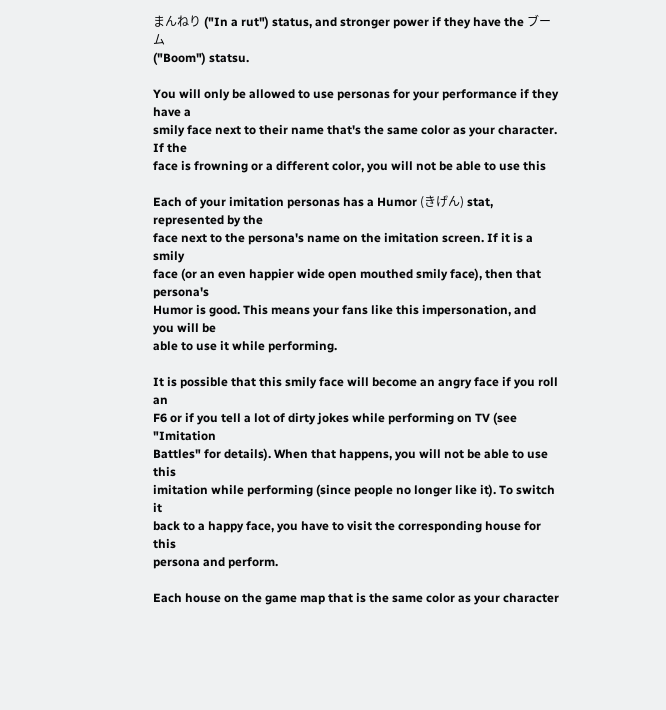まんねり ("In a rut") status, and stronger power if they have the ブーム
("Boom") statsu.

You will only be allowed to use personas for your performance if they have a
smily face next to their name that's the same color as your character. If the
face is frowning or a different color, you will not be able to use this

Each of your imitation personas has a Humor (きげん) stat, represented by the
face next to the persona's name on the imitation screen. If it is a smily
face (or an even happier wide open mouthed smily face), then that persona's
Humor is good. This means your fans like this impersonation, and you will be
able to use it while performing.

It is possible that this smily face will become an angry face if you roll an
F6 or if you tell a lot of dirty jokes while performing on TV (see "Imitation
Battles" for details). When that happens, you will not be able to use this
imitation while performing (since people no longer like it). To switch it
back to a happy face, you have to visit the corresponding house for this
persona and perform.

Each house on the game map that is the same color as your character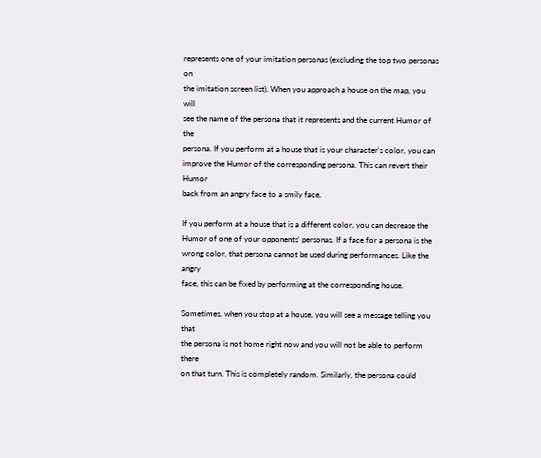represents one of your imitation personas (excluding the top two personas on
the imitation screen list). When you approach a house on the map, you will
see the name of the persona that it represents and the current Humor of the
persona. If you perform at a house that is your character's color, you can
improve the Humor of the corresponding persona. This can revert their Humor
back from an angry face to a smily face.

If you perform at a house that is a different color, you can decrease the
Humor of one of your opponents' personas. If a face for a persona is the
wrong color, that persona cannot be used during performances. Like the angry
face, this can be fixed by performing at the corresponding house.

Sometimes, when you stop at a house, you will see a message telling you that
the persona is not home right now and you will not be able to perform there
on that turn. This is completely random. Similarly, the persona could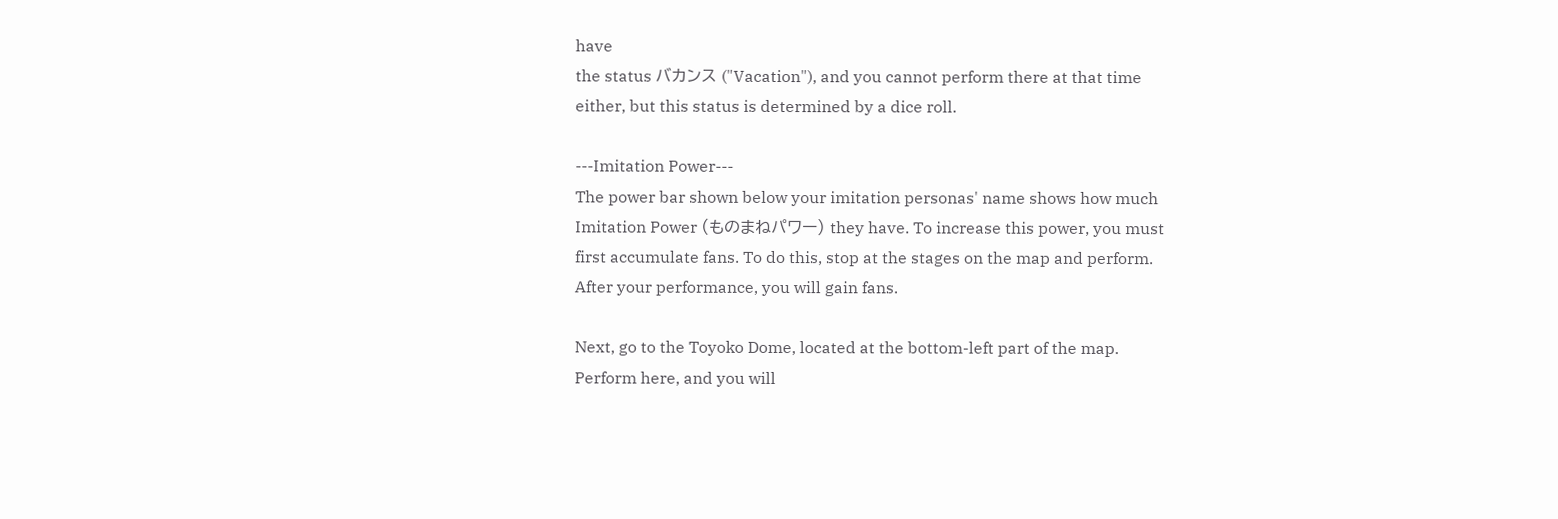have
the status バカンス ("Vacation"), and you cannot perform there at that time
either, but this status is determined by a dice roll.

---Imitation Power---
The power bar shown below your imitation personas' name shows how much
Imitation Power (ものまねパワー) they have. To increase this power, you must
first accumulate fans. To do this, stop at the stages on the map and perform.
After your performance, you will gain fans.

Next, go to the Toyoko Dome, located at the bottom-left part of the map.
Perform here, and you will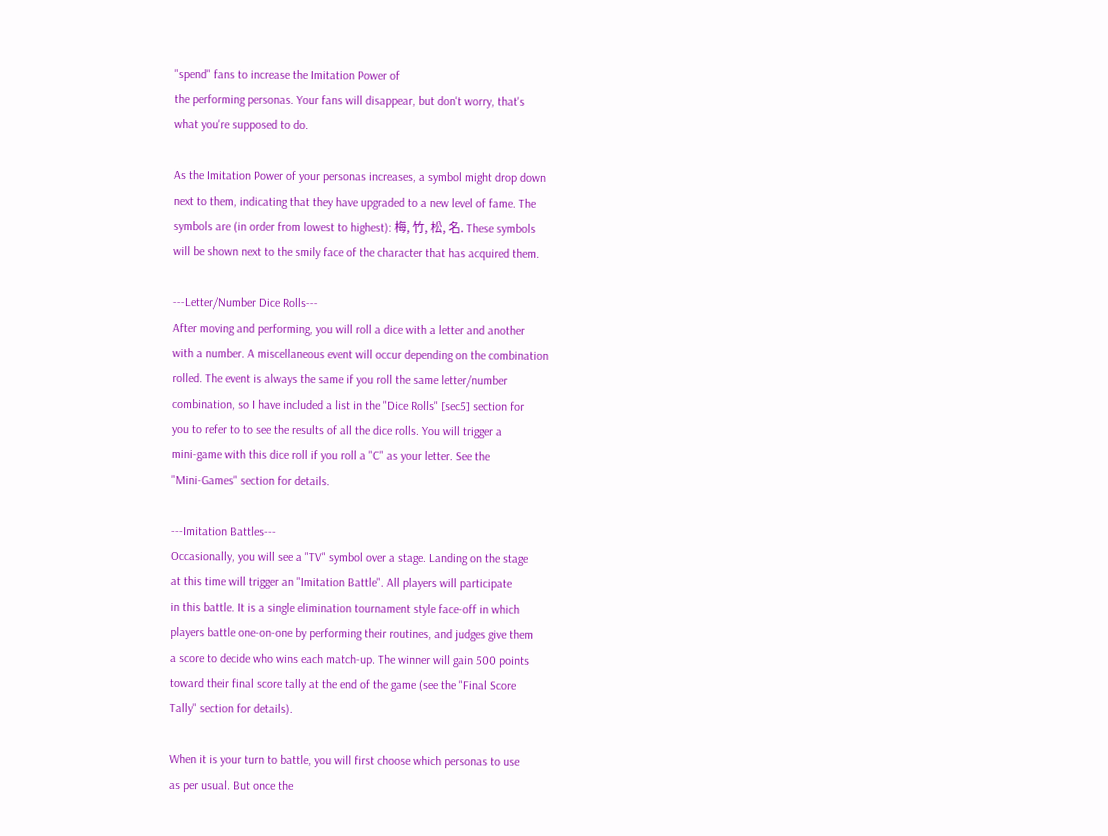"spend" fans to increase the Imitation Power of
the performing personas. Your fans will disappear, but don't worry, that's
what you're supposed to do.

As the Imitation Power of your personas increases, a symbol might drop down
next to them, indicating that they have upgraded to a new level of fame. The
symbols are (in order from lowest to highest): 梅, 竹, 松, 名. These symbols
will be shown next to the smily face of the character that has acquired them.

---Letter/Number Dice Rolls---
After moving and performing, you will roll a dice with a letter and another
with a number. A miscellaneous event will occur depending on the combination
rolled. The event is always the same if you roll the same letter/number
combination, so I have included a list in the "Dice Rolls" [sec5] section for
you to refer to to see the results of all the dice rolls. You will trigger a
mini-game with this dice roll if you roll a "C" as your letter. See the
"Mini-Games" section for details.

---Imitation Battles---
Occasionally, you will see a "TV" symbol over a stage. Landing on the stage
at this time will trigger an "Imitation Battle". All players will participate
in this battle. It is a single elimination tournament style face-off in which
players battle one-on-one by performing their routines, and judges give them
a score to decide who wins each match-up. The winner will gain 500 points
toward their final score tally at the end of the game (see the "Final Score
Tally" section for details).

When it is your turn to battle, you will first choose which personas to use
as per usual. But once the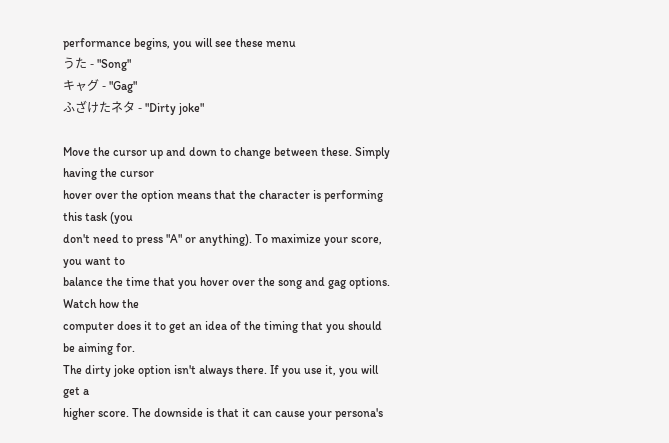performance begins, you will see these menu
うた - "Song"
キャグ - "Gag"
ふざけたネタ - "Dirty joke"

Move the cursor up and down to change between these. Simply having the cursor
hover over the option means that the character is performing this task (you
don't need to press "A" or anything). To maximize your score, you want to
balance the time that you hover over the song and gag options. Watch how the
computer does it to get an idea of the timing that you should be aiming for.
The dirty joke option isn't always there. If you use it, you will get a
higher score. The downside is that it can cause your persona's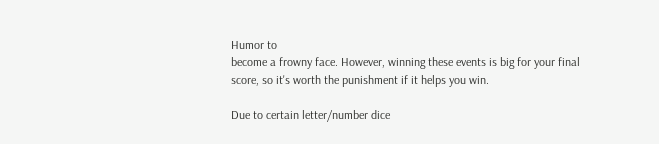Humor to
become a frowny face. However, winning these events is big for your final
score, so it's worth the punishment if it helps you win.

Due to certain letter/number dice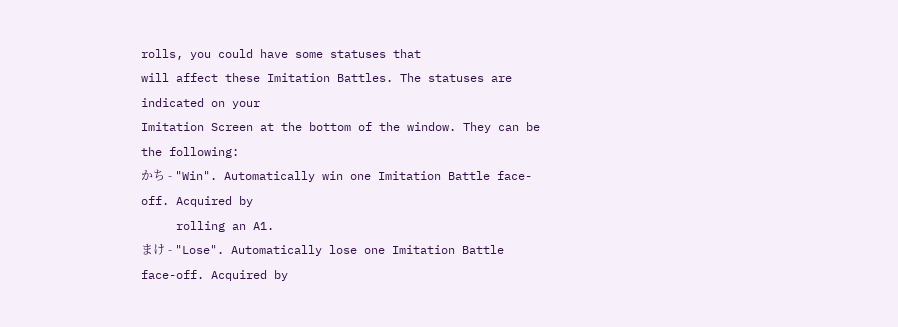rolls, you could have some statuses that
will affect these Imitation Battles. The statuses are indicated on your
Imitation Screen at the bottom of the window. They can be the following:
かち - "Win". Automatically win one Imitation Battle face-off. Acquired by
     rolling an A1.
まけ - "Lose". Automatically lose one Imitation Battle face-off. Acquired by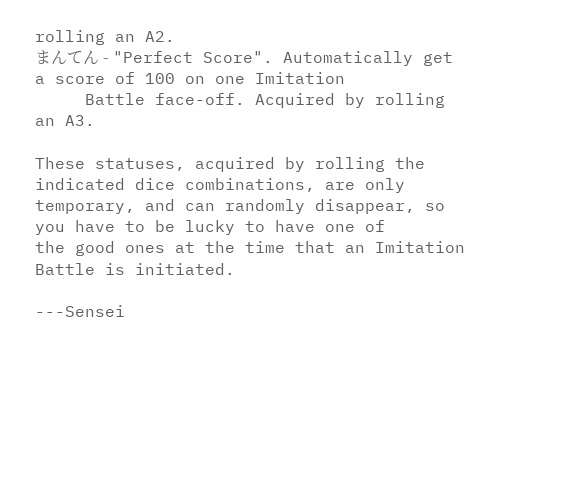rolling an A2.
まんてん - "Perfect Score". Automatically get a score of 100 on one Imitation
     Battle face-off. Acquired by rolling an A3.

These statuses, acquired by rolling the indicated dice combinations, are only
temporary, and can randomly disappear, so you have to be lucky to have one of
the good ones at the time that an Imitation Battle is initiated.

---Sensei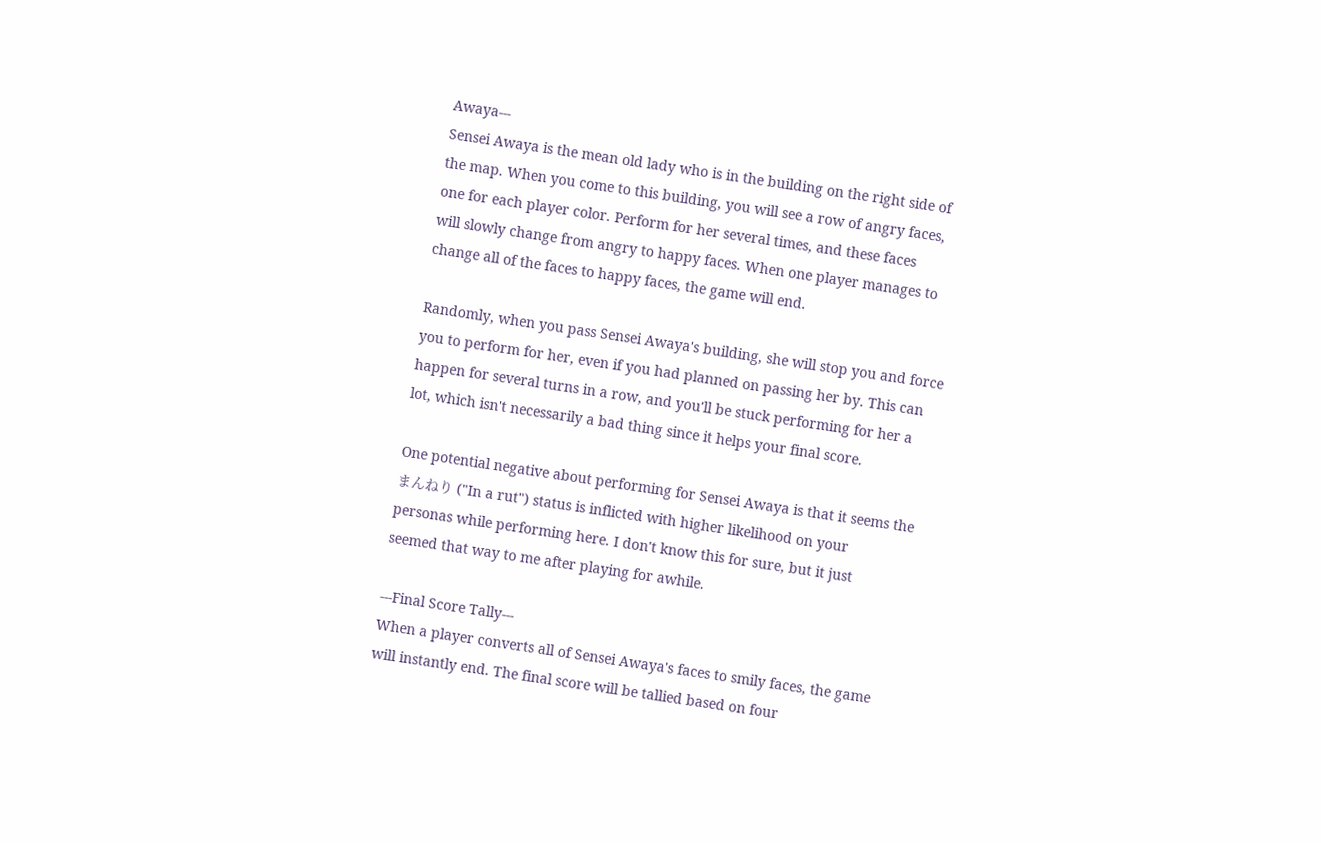Awaya---
Sensei Awaya is the mean old lady who is in the building on the right side of
the map. When you come to this building, you will see a row of angry faces,
one for each player color. Perform for her several times, and these faces
will slowly change from angry to happy faces. When one player manages to
change all of the faces to happy faces, the game will end.

Randomly, when you pass Sensei Awaya's building, she will stop you and force
you to perform for her, even if you had planned on passing her by. This can
happen for several turns in a row, and you'll be stuck performing for her a
lot, which isn't necessarily a bad thing since it helps your final score.

One potential negative about performing for Sensei Awaya is that it seems the
まんねり ("In a rut") status is inflicted with higher likelihood on your
personas while performing here. I don't know this for sure, but it just
seemed that way to me after playing for awhile.

---Final Score Tally---
When a player converts all of Sensei Awaya's faces to smily faces, the game
will instantly end. The final score will be tallied based on four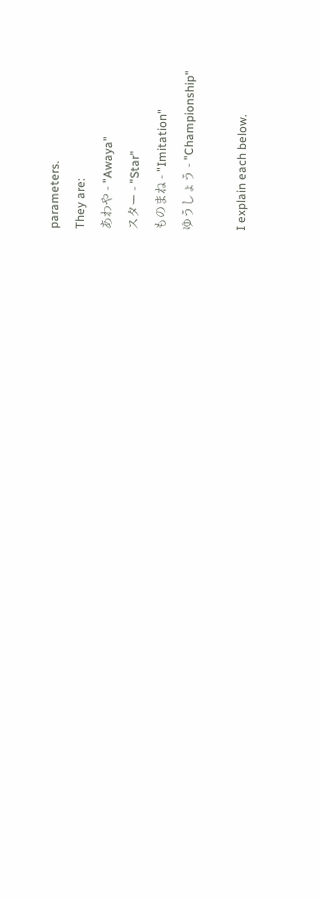parameters.
They are:
あわや - "Awaya"
スター - "Star"
ものまね - "Imitation"
ゆうしょう - "Championship"

I explain each below.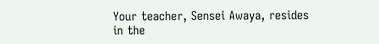Your teacher, Sensei Awaya, resides in the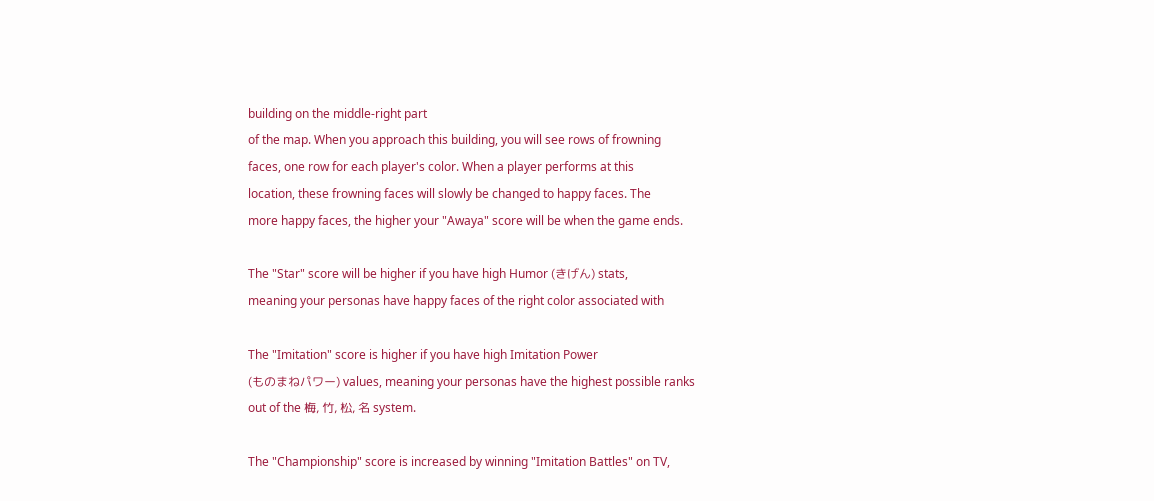building on the middle-right part
of the map. When you approach this building, you will see rows of frowning
faces, one row for each player's color. When a player performs at this
location, these frowning faces will slowly be changed to happy faces. The
more happy faces, the higher your "Awaya" score will be when the game ends.

The "Star" score will be higher if you have high Humor (きげん) stats,
meaning your personas have happy faces of the right color associated with

The "Imitation" score is higher if you have high Imitation Power
(ものまねパワー) values, meaning your personas have the highest possible ranks
out of the 梅, 竹, 松, 名 system.

The "Championship" score is increased by winning "Imitation Battles" on TV,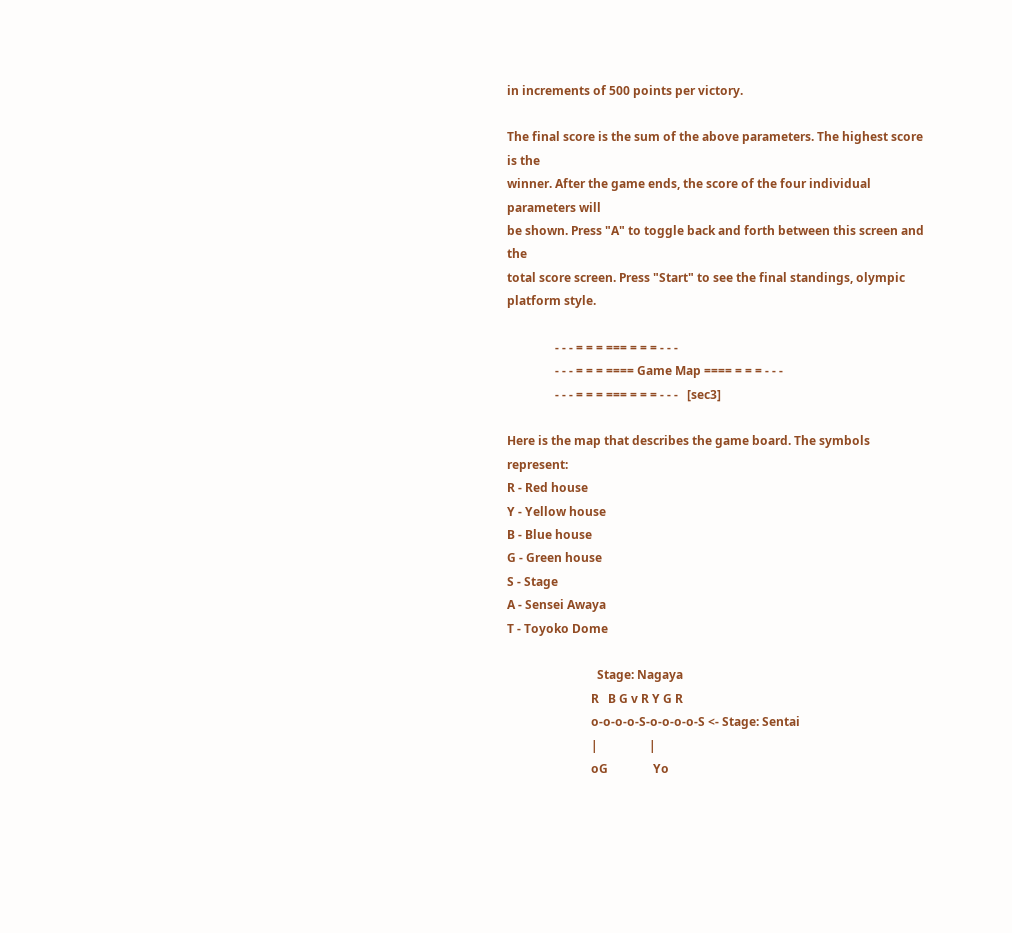in increments of 500 points per victory.

The final score is the sum of the above parameters. The highest score is the
winner. After the game ends, the score of the four individual parameters will
be shown. Press "A" to toggle back and forth between this screen and the
total score screen. Press "Start" to see the final standings, olympic
platform style.

                - - - = = = === = = = - - -
                - - - = = = ==== Game Map ==== = = = - - -
                - - - = = = === = = = - - -   [sec3]

Here is the map that describes the game board. The symbols represent:
R - Red house
Y - Yellow house
B - Blue house
G - Green house
S - Stage
A - Sensei Awaya
T - Toyoko Dome

                              Stage: Nagaya
                            R   B G v R Y G R
                            o-o-o-o-S-o-o-o-o-S <- Stage: Sentai
                            |                 |
                            oG               Yo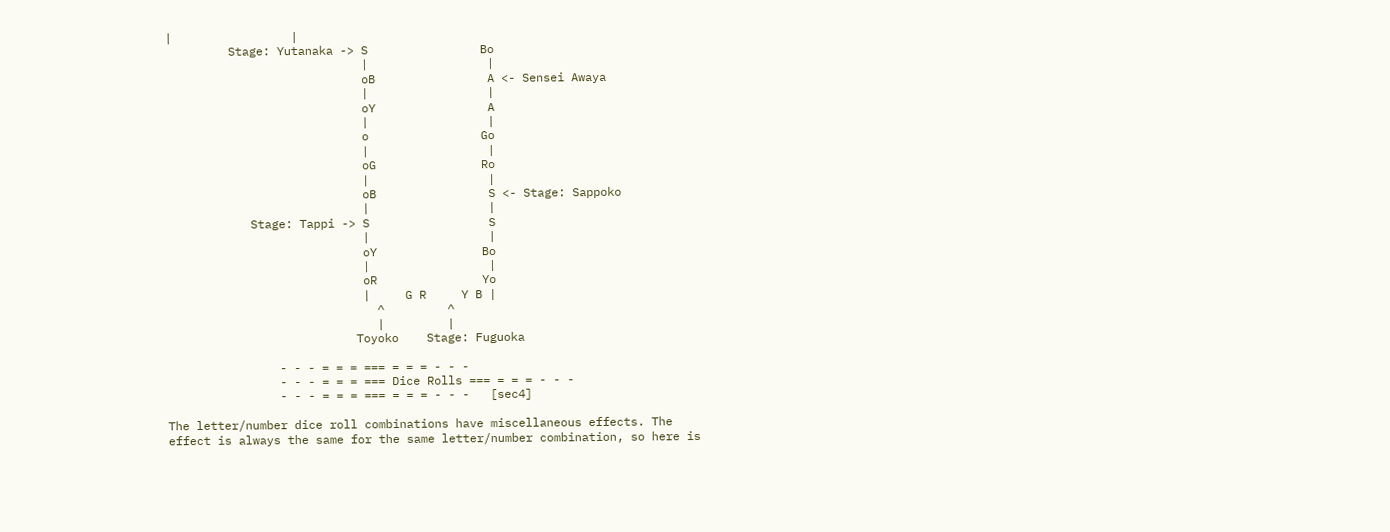|                 |
         Stage: Yutanaka -> S                Bo
                            |                 |
                            oB                A <- Sensei Awaya
                            |                 |
                            oY                A
                            |                 |
                            o                Go
                            |                 |
                            oG               Ro
                            |                 |
                            oB                S <- Stage: Sappoko
                            |                 |
            Stage: Tappi -> S                 S
                            |                 |
                            oY               Bo
                            |                 |
                            oR               Yo
                            |     G R     Y B |
                              ^         ^
                              |         |
                           Toyoko    Stage: Fuguoka

                - - - = = = === = = = - - -
                - - - = = = === Dice Rolls === = = = - - -
                - - - = = = === = = = - - -   [sec4]

The letter/number dice roll combinations have miscellaneous effects. The
effect is always the same for the same letter/number combination, so here is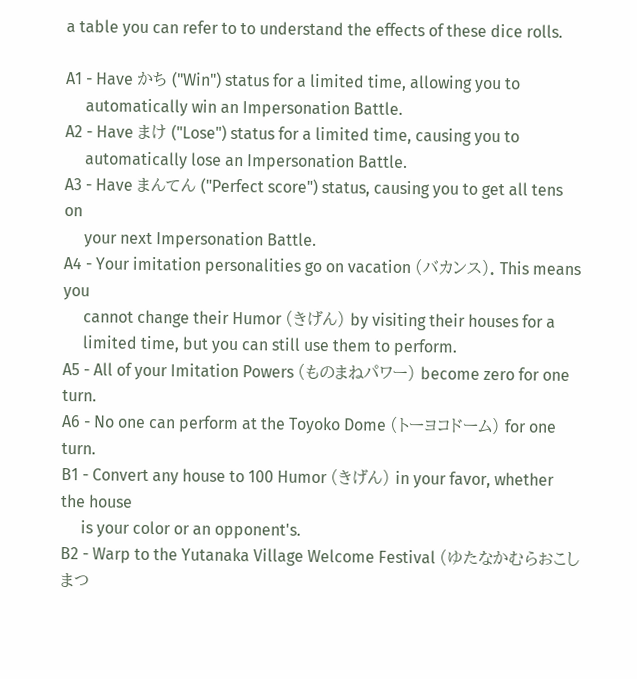a table you can refer to to understand the effects of these dice rolls.

A1 - Have かち ("Win") status for a limited time, allowing you to
     automatically win an Impersonation Battle.
A2 - Have まけ ("Lose") status for a limited time, causing you to
     automatically lose an Impersonation Battle.
A3 - Have まんてん ("Perfect score") status, causing you to get all tens on
     your next Impersonation Battle.
A4 - Your imitation personalities go on vacation (バカンス). This means you
     cannot change their Humor (きげん) by visiting their houses for a
     limited time, but you can still use them to perform.
A5 - All of your Imitation Powers (ものまねパワー) become zero for one turn.
A6 - No one can perform at the Toyoko Dome (トーヨコドーム) for one turn.
B1 - Convert any house to 100 Humor (きげん) in your favor, whether the house
     is your color or an opponent's.
B2 - Warp to the Yutanaka Village Welcome Festival (ゆたなかむらおこしまつ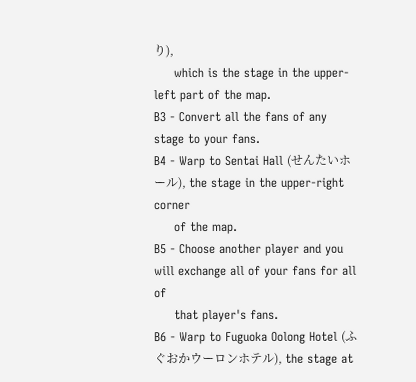り),
     which is the stage in the upper-left part of the map.
B3 - Convert all the fans of any stage to your fans.
B4 - Warp to Sentai Hall (せんたいホール), the stage in the upper-right corner
     of the map.
B5 - Choose another player and you will exchange all of your fans for all of
     that player's fans.
B6 - Warp to Fuguoka Oolong Hotel (ふぐおかウーロンホテル), the stage at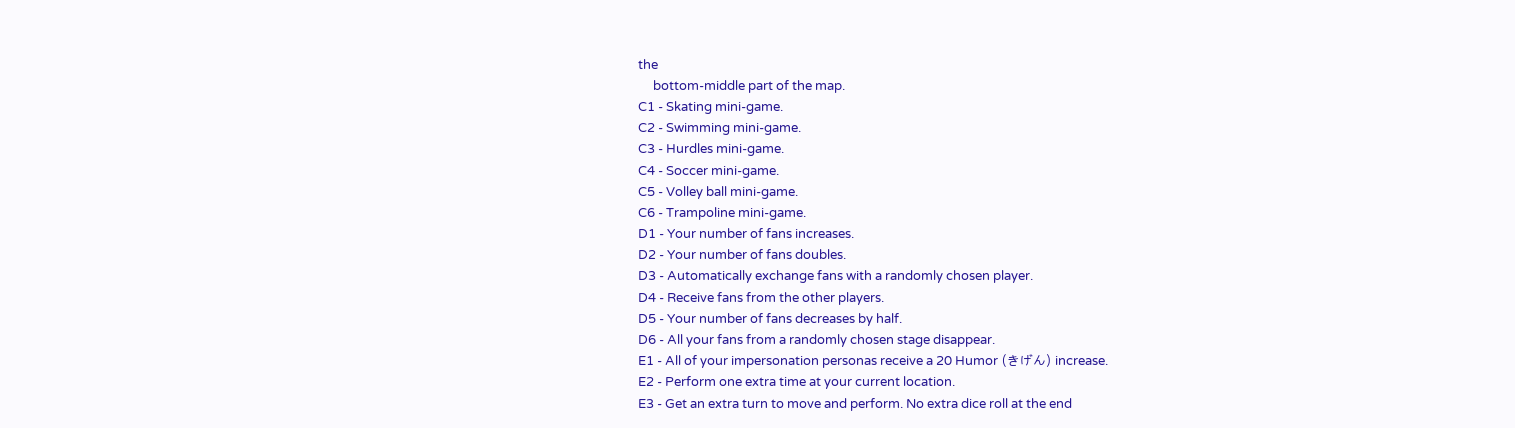the
     bottom-middle part of the map.
C1 - Skating mini-game.
C2 - Swimming mini-game.
C3 - Hurdles mini-game.
C4 - Soccer mini-game.
C5 - Volley ball mini-game.
C6 - Trampoline mini-game.
D1 - Your number of fans increases.
D2 - Your number of fans doubles.
D3 - Automatically exchange fans with a randomly chosen player.
D4 - Receive fans from the other players.
D5 - Your number of fans decreases by half.
D6 - All your fans from a randomly chosen stage disappear.
E1 - All of your impersonation personas receive a 20 Humor (きげん) increase.
E2 - Perform one extra time at your current location.
E3 - Get an extra turn to move and perform. No extra dice roll at the end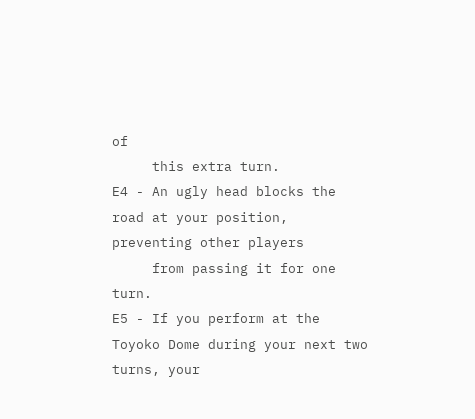of
     this extra turn.
E4 - An ugly head blocks the road at your position, preventing other players
     from passing it for one turn.
E5 - If you perform at the Toyoko Dome during your next two turns, your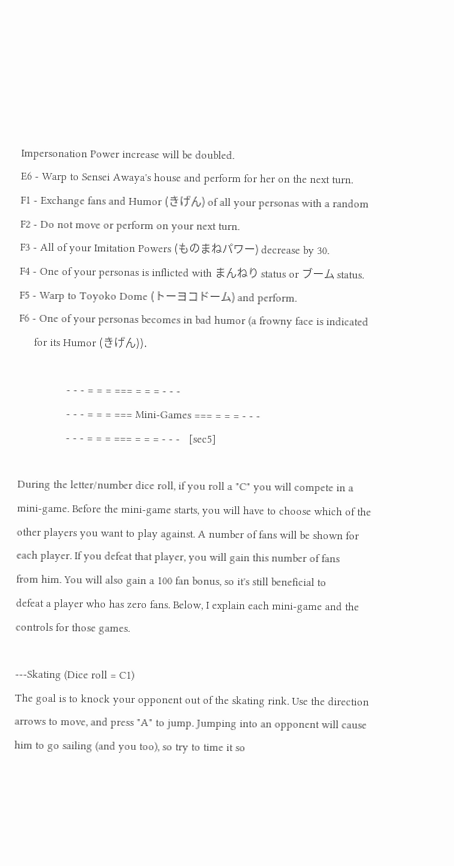Impersonation Power increase will be doubled.
E6 - Warp to Sensei Awaya's house and perform for her on the next turn.
F1 - Exchange fans and Humor (きげん) of all your personas with a random
F2 - Do not move or perform on your next turn.
F3 - All of your Imitation Powers (ものまねパワー) decrease by 30.
F4 - One of your personas is inflicted with まんねり status or ブーム status.
F5 - Warp to Toyoko Dome (トーヨコドーム) and perform.
F6 - One of your personas becomes in bad humor (a frowny face is indicated
     for its Humor (きげん)).

                - - - = = = === = = = - - -
                - - - = = = === Mini-Games === = = = - - -
                - - - = = = === = = = - - -   [sec5]

During the letter/number dice roll, if you roll a "C" you will compete in a
mini-game. Before the mini-game starts, you will have to choose which of the
other players you want to play against. A number of fans will be shown for
each player. If you defeat that player, you will gain this number of fans
from him. You will also gain a 100 fan bonus, so it's still beneficial to
defeat a player who has zero fans. Below, I explain each mini-game and the
controls for those games.

---Skating (Dice roll = C1)
The goal is to knock your opponent out of the skating rink. Use the direction
arrows to move, and press "A" to jump. Jumping into an opponent will cause
him to go sailing (and you too), so try to time it so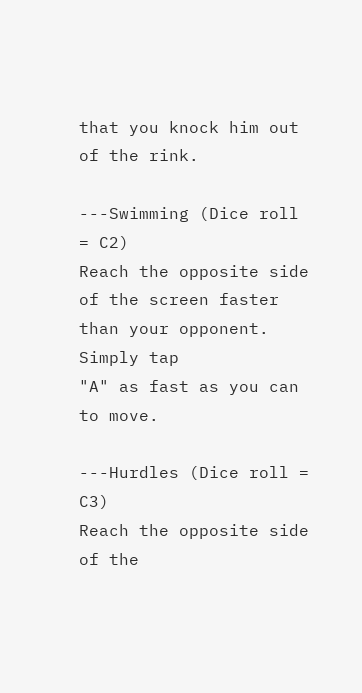that you knock him out
of the rink.

---Swimming (Dice roll = C2)
Reach the opposite side of the screen faster than your opponent. Simply tap
"A" as fast as you can to move.

---Hurdles (Dice roll = C3)
Reach the opposite side of the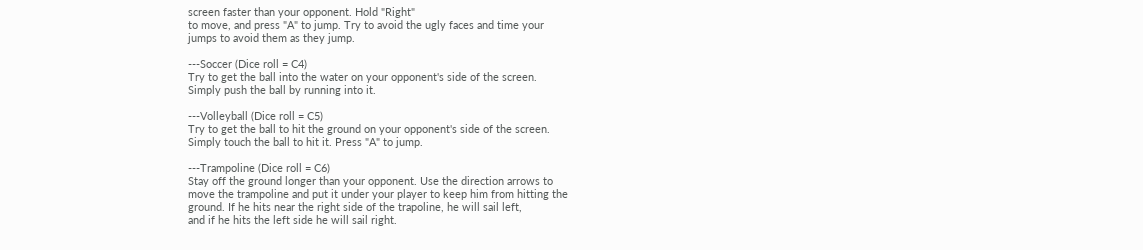screen faster than your opponent. Hold "Right"
to move, and press "A" to jump. Try to avoid the ugly faces and time your
jumps to avoid them as they jump.

---Soccer (Dice roll = C4)
Try to get the ball into the water on your opponent's side of the screen.
Simply push the ball by running into it.

---Volleyball (Dice roll = C5)
Try to get the ball to hit the ground on your opponent's side of the screen.
Simply touch the ball to hit it. Press "A" to jump.

---Trampoline (Dice roll = C6)
Stay off the ground longer than your opponent. Use the direction arrows to
move the trampoline and put it under your player to keep him from hitting the
ground. If he hits near the right side of the trapoline, he will sail left,
and if he hits the left side he will sail right.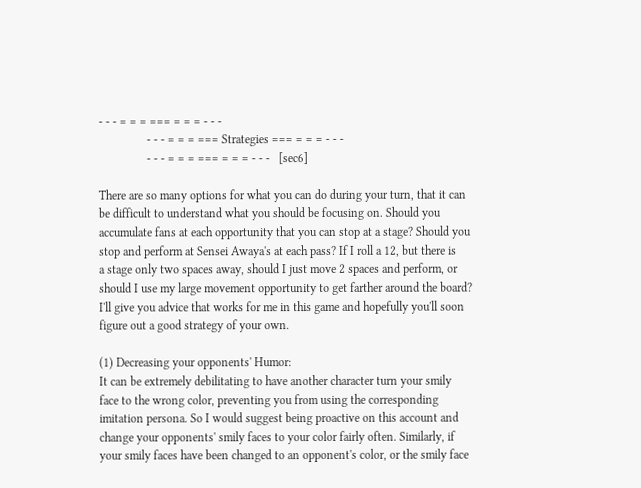- - - = = = === = = = - - -
                - - - = = = === Strategies === = = = - - -
                - - - = = = === = = = - - -   [sec6]

There are so many options for what you can do during your turn, that it can
be difficult to understand what you should be focusing on. Should you
accumulate fans at each opportunity that you can stop at a stage? Should you
stop and perform at Sensei Awaya's at each pass? If I roll a 12, but there is
a stage only two spaces away, should I just move 2 spaces and perform, or
should I use my large movement opportunity to get farther around the board?
I'll give you advice that works for me in this game and hopefully you'll soon
figure out a good strategy of your own.

(1) Decreasing your opponents' Humor:
It can be extremely debilitating to have another character turn your smily
face to the wrong color, preventing you from using the corresponding
imitation persona. So I would suggest being proactive on this account and
change your opponents' smily faces to your color fairly often. Similarly, if
your smily faces have been changed to an opponent's color, or the smily face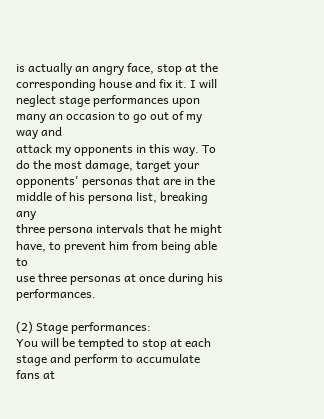is actually an angry face, stop at the corresponding house and fix it. I will
neglect stage performances upon many an occasion to go out of my way and
attack my opponents in this way. To do the most damage, target your
opponents' personas that are in the middle of his persona list, breaking any
three persona intervals that he might have, to prevent him from being able to
use three personas at once during his performances.

(2) Stage performances:
You will be tempted to stop at each stage and perform to accumulate fans at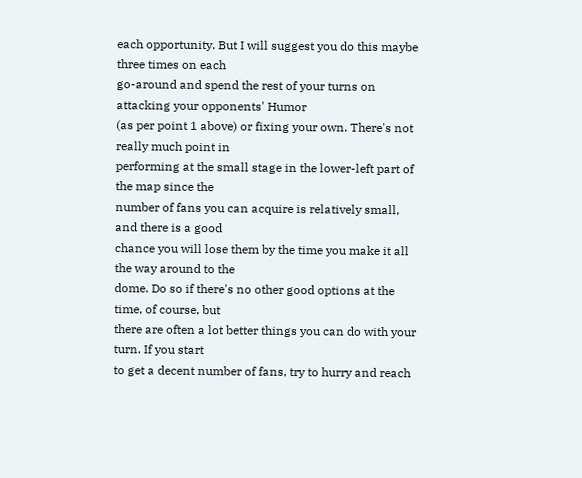each opportunity. But I will suggest you do this maybe three times on each
go-around and spend the rest of your turns on attacking your opponents' Humor
(as per point 1 above) or fixing your own. There's not really much point in
performing at the small stage in the lower-left part of the map since the
number of fans you can acquire is relatively small, and there is a good
chance you will lose them by the time you make it all the way around to the
dome. Do so if there's no other good options at the time, of course, but
there are often a lot better things you can do with your turn. If you start
to get a decent number of fans, try to hurry and reach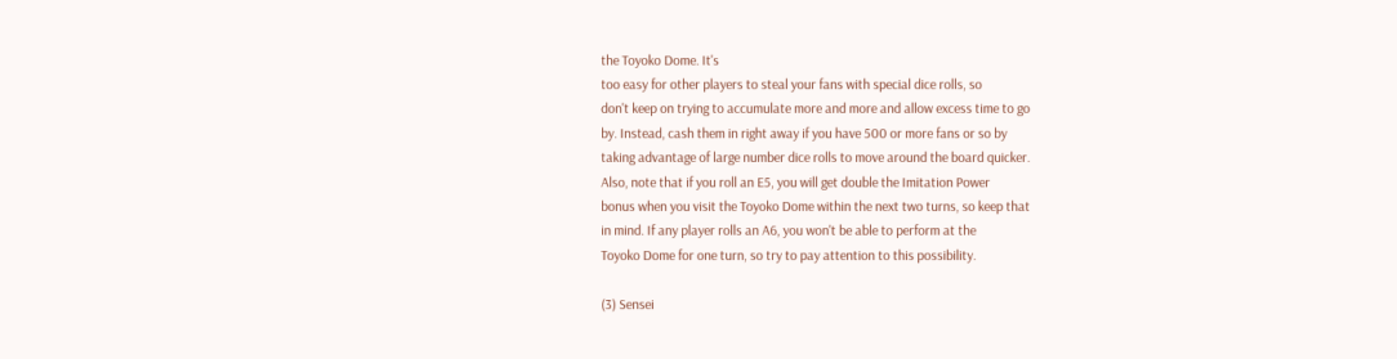the Toyoko Dome. It's
too easy for other players to steal your fans with special dice rolls, so
don't keep on trying to accumulate more and more and allow excess time to go
by. Instead, cash them in right away if you have 500 or more fans or so by
taking advantage of large number dice rolls to move around the board quicker.
Also, note that if you roll an E5, you will get double the Imitation Power
bonus when you visit the Toyoko Dome within the next two turns, so keep that
in mind. If any player rolls an A6, you won't be able to perform at the
Toyoko Dome for one turn, so try to pay attention to this possibility.

(3) Sensei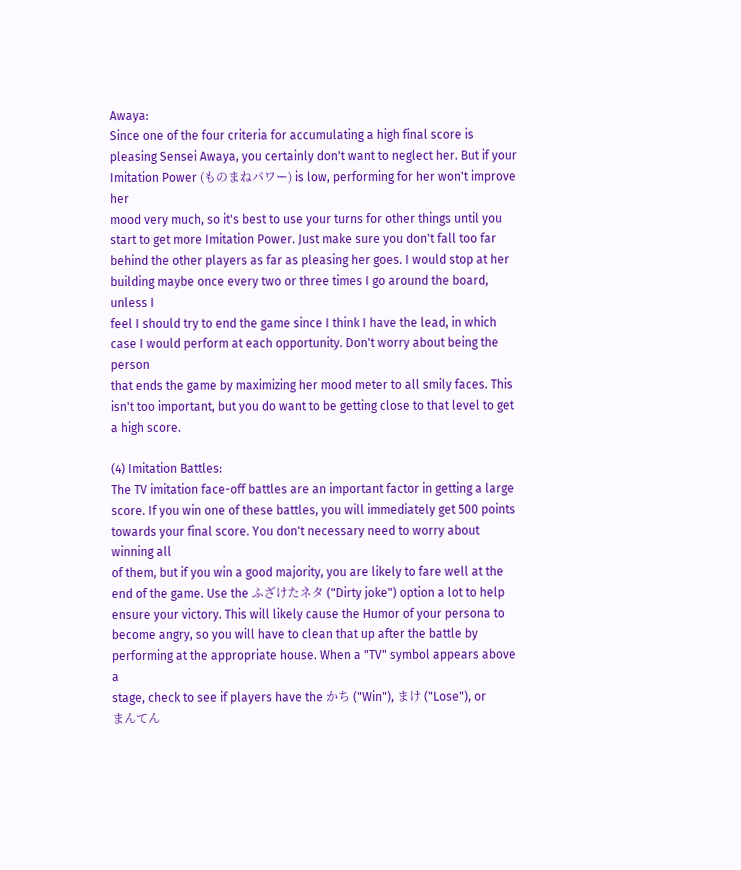Awaya:
Since one of the four criteria for accumulating a high final score is
pleasing Sensei Awaya, you certainly don't want to neglect her. But if your
Imitation Power (ものまねパワー) is low, performing for her won't improve her
mood very much, so it's best to use your turns for other things until you
start to get more Imitation Power. Just make sure you don't fall too far
behind the other players as far as pleasing her goes. I would stop at her
building maybe once every two or three times I go around the board, unless I
feel I should try to end the game since I think I have the lead, in which
case I would perform at each opportunity. Don't worry about being the person
that ends the game by maximizing her mood meter to all smily faces. This
isn't too important, but you do want to be getting close to that level to get
a high score.

(4) Imitation Battles:
The TV imitation face-off battles are an important factor in getting a large
score. If you win one of these battles, you will immediately get 500 points
towards your final score. You don't necessary need to worry about winning all
of them, but if you win a good majority, you are likely to fare well at the
end of the game. Use the ふざけたネタ ("Dirty joke") option a lot to help
ensure your victory. This will likely cause the Humor of your persona to
become angry, so you will have to clean that up after the battle by
performing at the appropriate house. When a "TV" symbol appears above a
stage, check to see if players have the かち ("Win"), まけ ("Lose"), or
まんてん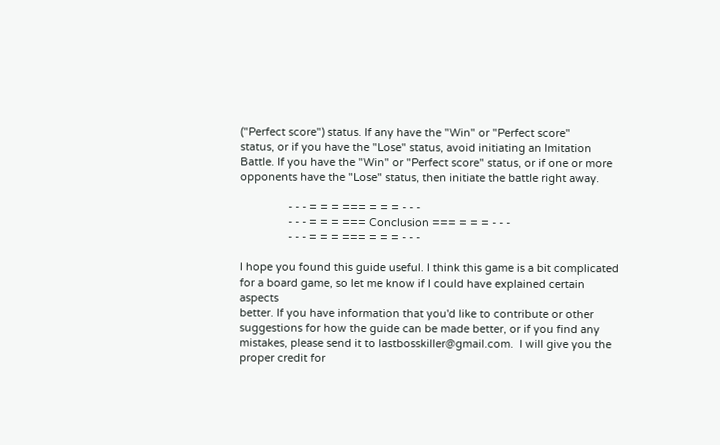("Perfect score") status. If any have the "Win" or "Perfect score"
status, or if you have the "Lose" status, avoid initiating an Imitation
Battle. If you have the "Win" or "Perfect score" status, or if one or more
opponents have the "Lose" status, then initiate the battle right away.

                - - - = = = === = = = - - -
                - - - = = = === Conclusion === = = = - - -
                - - - = = = === = = = - - -

I hope you found this guide useful. I think this game is a bit complicated
for a board game, so let me know if I could have explained certain aspects
better. If you have information that you'd like to contribute or other
suggestions for how the guide can be made better, or if you find any
mistakes, please send it to lastbosskiller@gmail.com.  I will give you the
proper credit for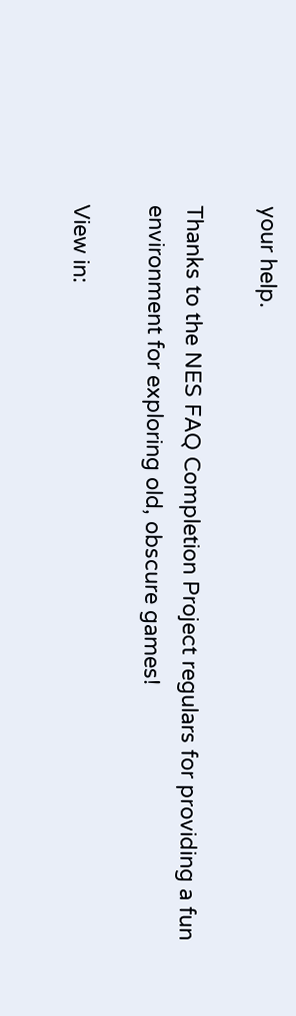your help.

Thanks to the NES FAQ Completion Project regulars for providing a fun
environment for exploring old, obscure games!

View in: